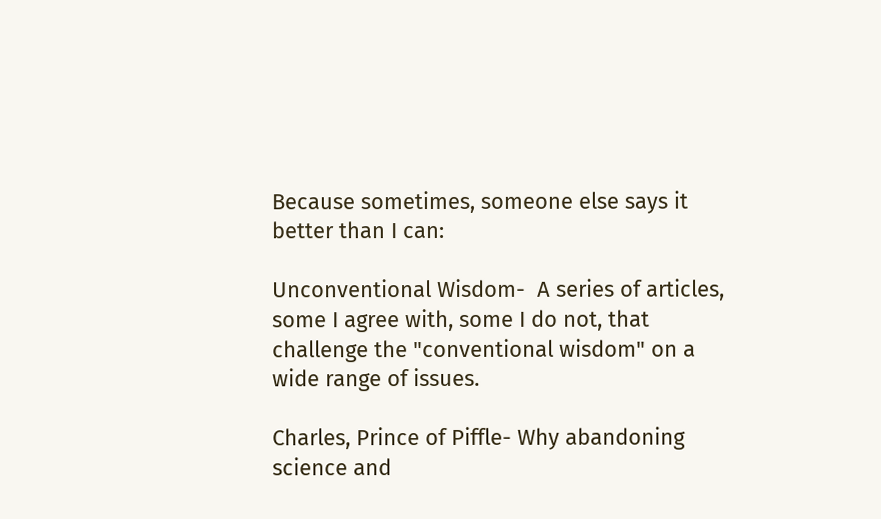Because sometimes, someone else says it better than I can:

Unconventional Wisdom-  A series of articles, some I agree with, some I do not, that challenge the "conventional wisdom" on a wide range of issues.

Charles, Prince of Piffle- Why abandoning science and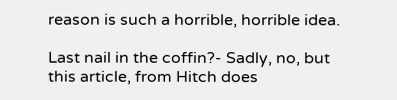reason is such a horrible, horrible idea.

Last nail in the coffin?- Sadly, no, but this article, from Hitch does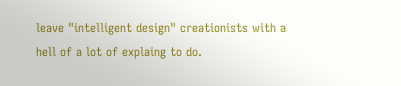leave "intelligent design" creationists with a hell of a lot of explaing to do.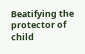Beatifying the protector of child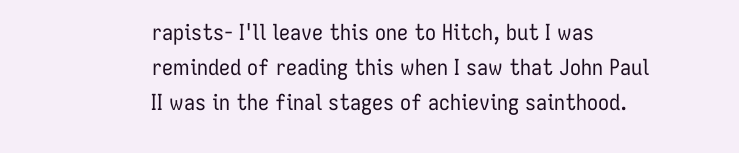rapists- I'll leave this one to Hitch, but I was reminded of reading this when I saw that John Paul II was in the final stages of achieving sainthood.